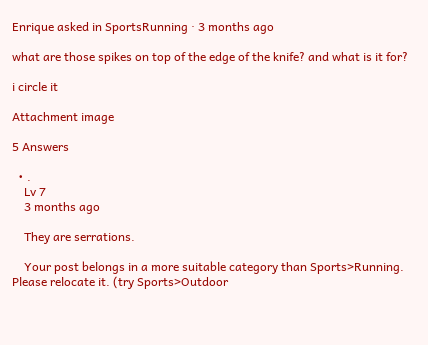Enrique asked in SportsRunning · 3 months ago

what are those spikes on top of the edge of the knife? and what is it for?

i circle it

Attachment image

5 Answers

  • .
    Lv 7
    3 months ago

    They are serrations.

    Your post belongs in a more suitable category than Sports>Running. Please relocate it. (try Sports>Outdoor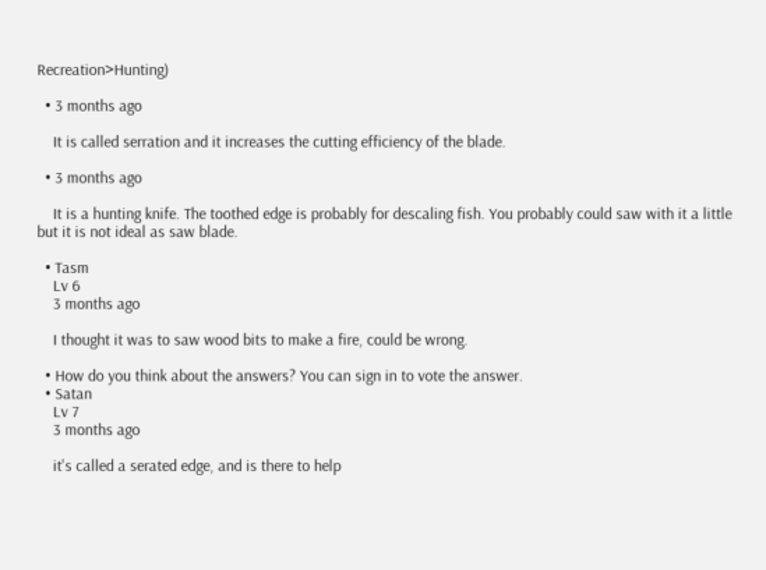Recreation>Hunting)

  • 3 months ago

    It is called serration and it increases the cutting efficiency of the blade.

  • 3 months ago

    It is a hunting knife. The toothed edge is probably for descaling fish. You probably could saw with it a little but it is not ideal as saw blade.

  • Tasm
    Lv 6
    3 months ago

    I thought it was to saw wood bits to make a fire, could be wrong.

  • How do you think about the answers? You can sign in to vote the answer.
  • Satan
    Lv 7
    3 months ago

    it's called a serated edge, and is there to help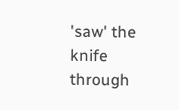'saw' the knife through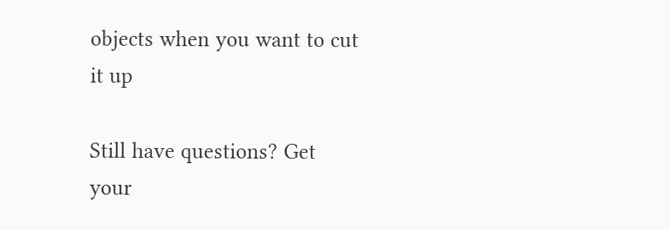objects when you want to cut it up

Still have questions? Get your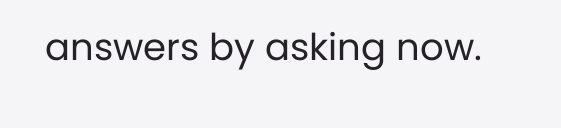answers by asking now.